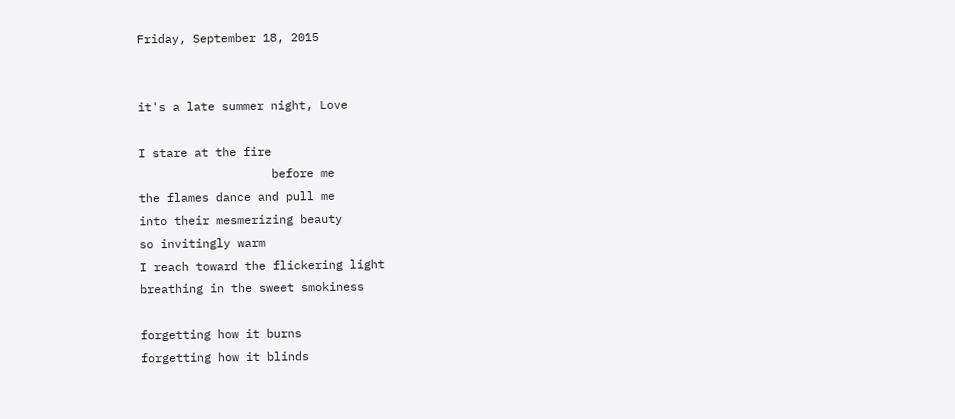Friday, September 18, 2015


it's a late summer night, Love

I stare at the fire
                   before me
the flames dance and pull me
into their mesmerizing beauty
so invitingly warm
I reach toward the flickering light
breathing in the sweet smokiness

forgetting how it burns
forgetting how it blinds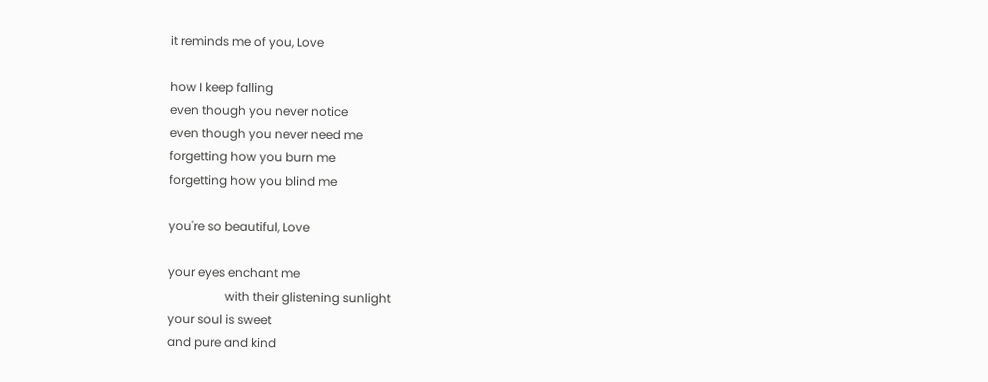it reminds me of you, Love

how I keep falling
even though you never notice
even though you never need me
forgetting how you burn me
forgetting how you blind me

you're so beautiful, Love

your eyes enchant me
                   with their glistening sunlight
your soul is sweet
and pure and kind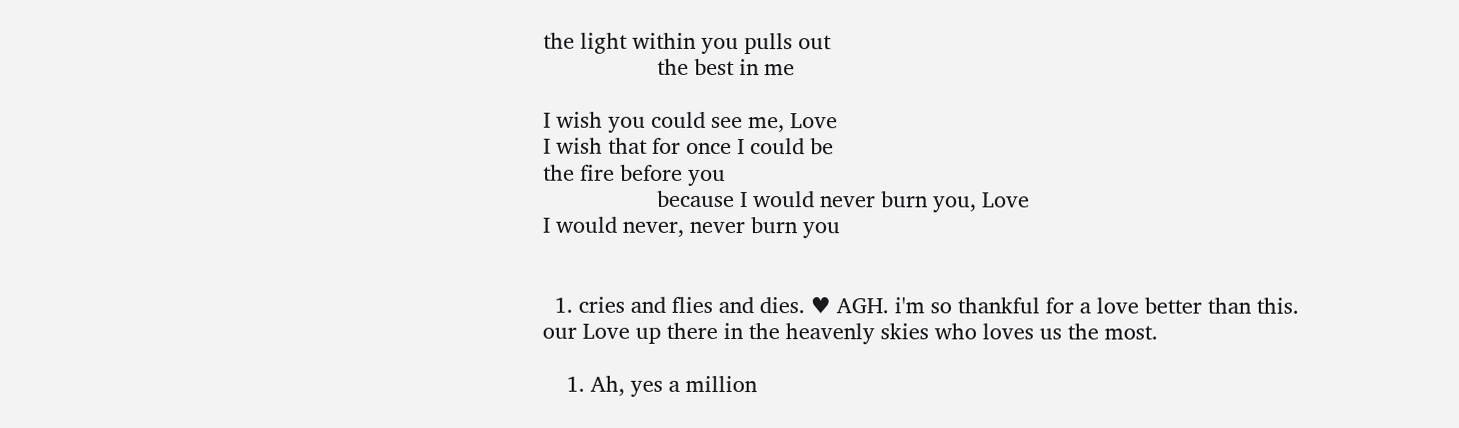the light within you pulls out
                   the best in me

I wish you could see me, Love
I wish that for once I could be
the fire before you
                   because I would never burn you, Love
I would never, never burn you


  1. cries and flies and dies. ♥ AGH. i'm so thankful for a love better than this. our Love up there in the heavenly skies who loves us the most.

    1. Ah, yes a million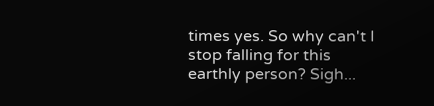times yes. So why can't I stop falling for this earthly person? Sigh...